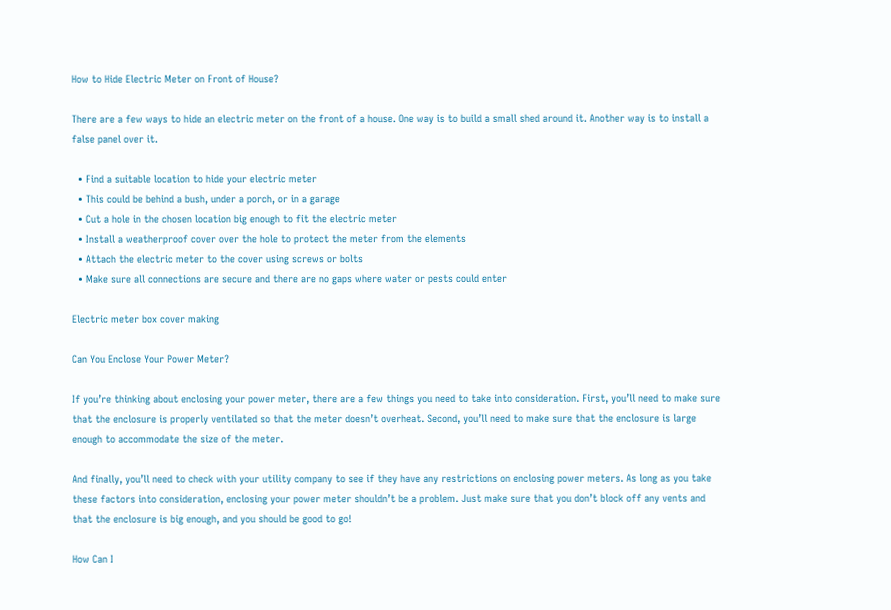How to Hide Electric Meter on Front of House?

There are a few ways to hide an electric meter on the front of a house. One way is to build a small shed around it. Another way is to install a false panel over it.

  • Find a suitable location to hide your electric meter
  • This could be behind a bush, under a porch, or in a garage
  • Cut a hole in the chosen location big enough to fit the electric meter
  • Install a weatherproof cover over the hole to protect the meter from the elements
  • Attach the electric meter to the cover using screws or bolts
  • Make sure all connections are secure and there are no gaps where water or pests could enter

Electric meter box cover making

Can You Enclose Your Power Meter?

If you’re thinking about enclosing your power meter, there are a few things you need to take into consideration. First, you’ll need to make sure that the enclosure is properly ventilated so that the meter doesn’t overheat. Second, you’ll need to make sure that the enclosure is large enough to accommodate the size of the meter.

And finally, you’ll need to check with your utility company to see if they have any restrictions on enclosing power meters. As long as you take these factors into consideration, enclosing your power meter shouldn’t be a problem. Just make sure that you don’t block off any vents and that the enclosure is big enough, and you should be good to go!

How Can I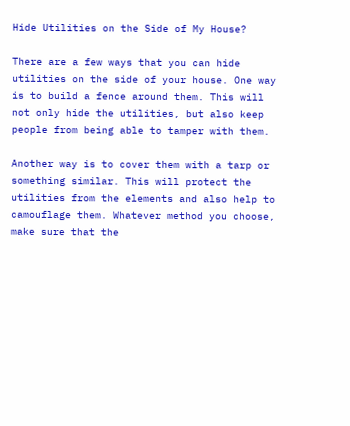Hide Utilities on the Side of My House?

There are a few ways that you can hide utilities on the side of your house. One way is to build a fence around them. This will not only hide the utilities, but also keep people from being able to tamper with them.

Another way is to cover them with a tarp or something similar. This will protect the utilities from the elements and also help to camouflage them. Whatever method you choose, make sure that the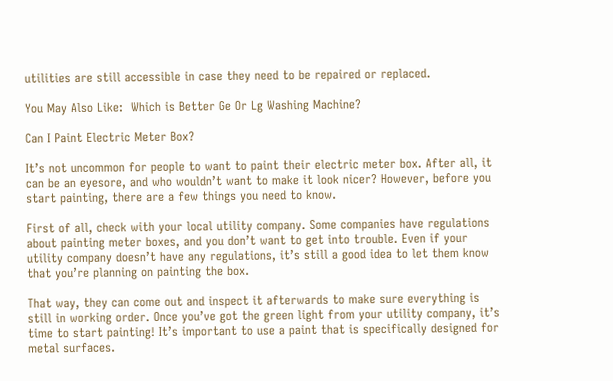utilities are still accessible in case they need to be repaired or replaced.

You May Also Like:  Which is Better Ge Or Lg Washing Machine?

Can I Paint Electric Meter Box?

It’s not uncommon for people to want to paint their electric meter box. After all, it can be an eyesore, and who wouldn’t want to make it look nicer? However, before you start painting, there are a few things you need to know.

First of all, check with your local utility company. Some companies have regulations about painting meter boxes, and you don’t want to get into trouble. Even if your utility company doesn’t have any regulations, it’s still a good idea to let them know that you’re planning on painting the box.

That way, they can come out and inspect it afterwards to make sure everything is still in working order. Once you’ve got the green light from your utility company, it’s time to start painting! It’s important to use a paint that is specifically designed for metal surfaces.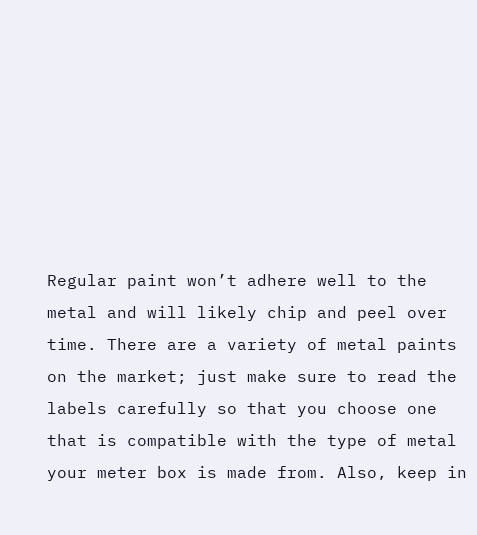Regular paint won’t adhere well to the metal and will likely chip and peel over time. There are a variety of metal paints on the market; just make sure to read the labels carefully so that you choose one that is compatible with the type of metal your meter box is made from. Also, keep in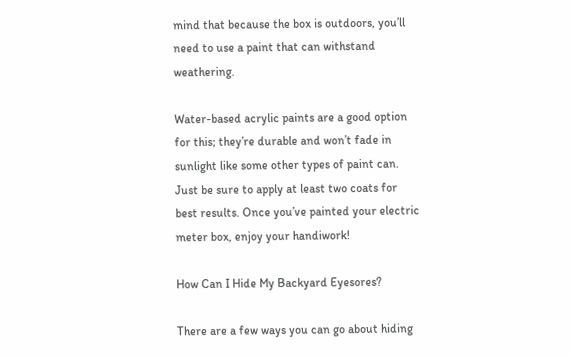mind that because the box is outdoors, you’ll need to use a paint that can withstand weathering.

Water-based acrylic paints are a good option for this; they’re durable and won’t fade in sunlight like some other types of paint can. Just be sure to apply at least two coats for best results. Once you’ve painted your electric meter box, enjoy your handiwork!

How Can I Hide My Backyard Eyesores?

There are a few ways you can go about hiding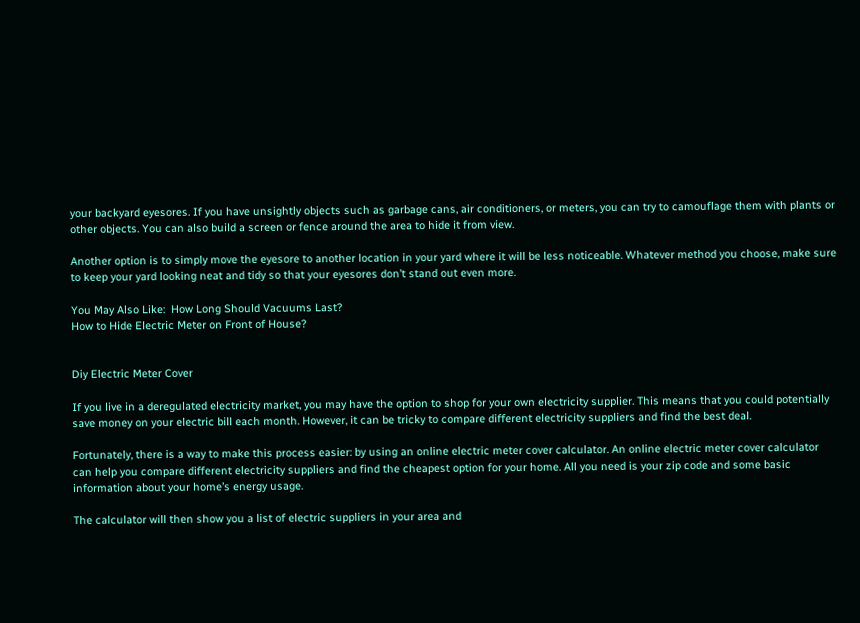your backyard eyesores. If you have unsightly objects such as garbage cans, air conditioners, or meters, you can try to camouflage them with plants or other objects. You can also build a screen or fence around the area to hide it from view.

Another option is to simply move the eyesore to another location in your yard where it will be less noticeable. Whatever method you choose, make sure to keep your yard looking neat and tidy so that your eyesores don’t stand out even more.

You May Also Like:  How Long Should Vacuums Last?
How to Hide Electric Meter on Front of House?


Diy Electric Meter Cover

If you live in a deregulated electricity market, you may have the option to shop for your own electricity supplier. This means that you could potentially save money on your electric bill each month. However, it can be tricky to compare different electricity suppliers and find the best deal.

Fortunately, there is a way to make this process easier: by using an online electric meter cover calculator. An online electric meter cover calculator can help you compare different electricity suppliers and find the cheapest option for your home. All you need is your zip code and some basic information about your home’s energy usage.

The calculator will then show you a list of electric suppliers in your area and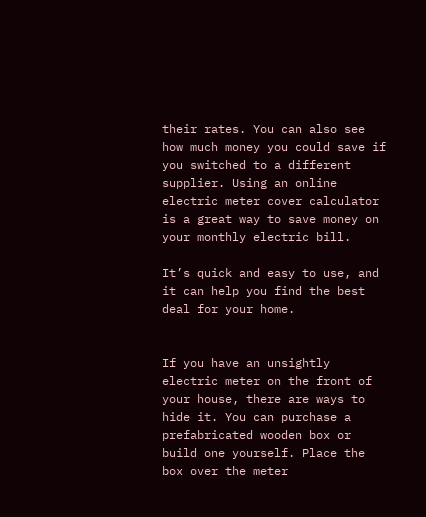their rates. You can also see how much money you could save if you switched to a different supplier. Using an online electric meter cover calculator is a great way to save money on your monthly electric bill.

It’s quick and easy to use, and it can help you find the best deal for your home.


If you have an unsightly electric meter on the front of your house, there are ways to hide it. You can purchase a prefabricated wooden box or build one yourself. Place the box over the meter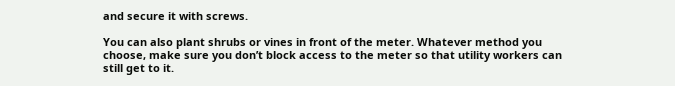and secure it with screws.

You can also plant shrubs or vines in front of the meter. Whatever method you choose, make sure you don’t block access to the meter so that utility workers can still get to it.